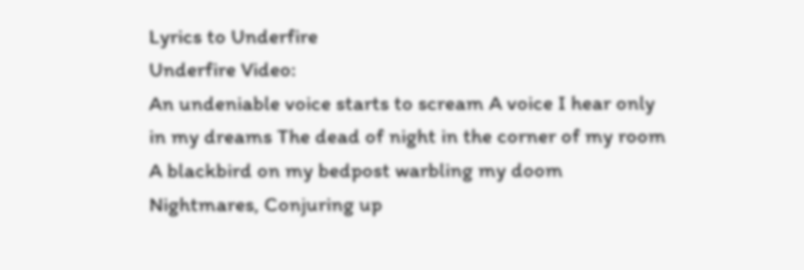Lyrics to Underfire
Underfire Video:
An undeniable voice starts to scream A voice I hear only in my dreams The dead of night in the corner of my room A blackbird on my bedpost warbling my doom Nightmares, Conjuring up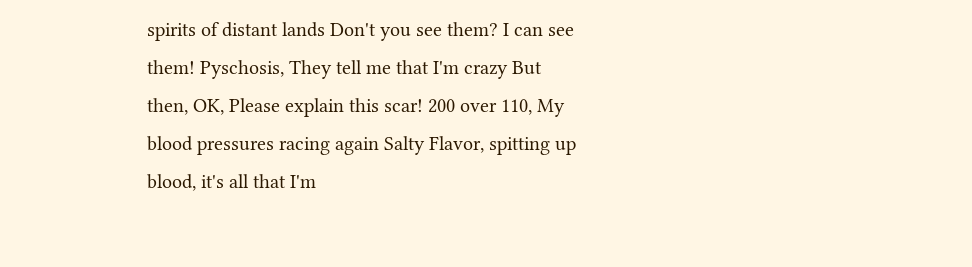spirits of distant lands Don't you see them? I can see them! Pyschosis, They tell me that I'm crazy But then, OK, Please explain this scar! 200 over 110, My blood pressures racing again Salty Flavor, spitting up blood, it's all that I'm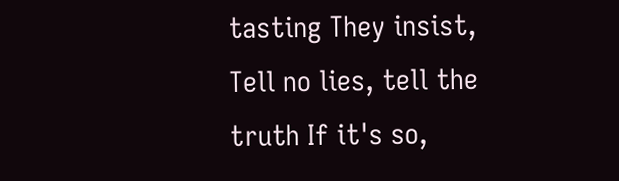tasting They insist, Tell no lies, tell the truth If it's so,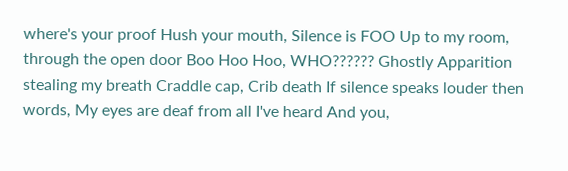where's your proof Hush your mouth, Silence is FOO Up to my room, through the open door Boo Hoo Hoo, WHO?????? Ghostly Apparition stealing my breath Craddle cap, Crib death If silence speaks louder then words, My eyes are deaf from all I've heard And you,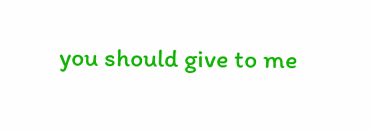you should give to me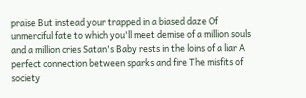praise But instead your trapped in a biased daze Of unmerciful fate to which you'll meet demise of a million souls and a million cries Satan's Baby rests in the loins of a liar A perfect connection between sparks and fire The misfits of society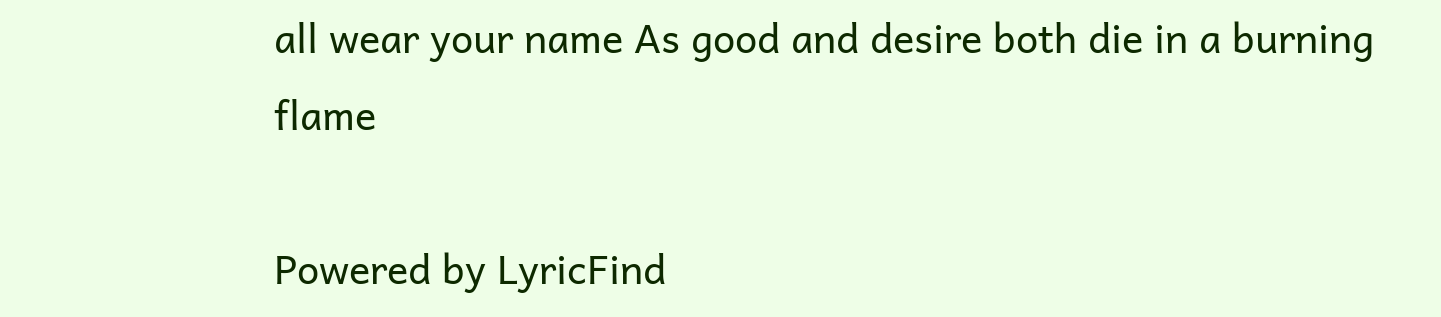all wear your name As good and desire both die in a burning flame

Powered by LyricFind